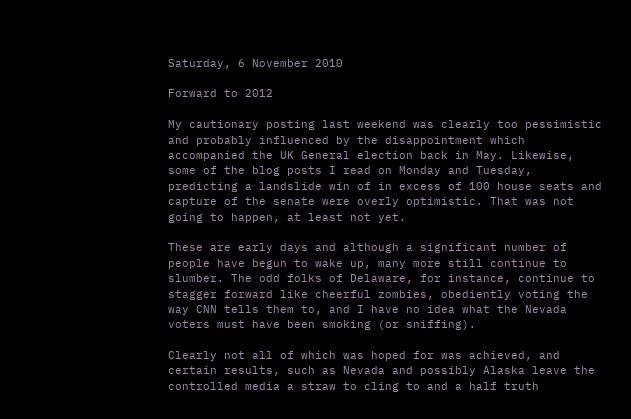Saturday, 6 November 2010

Forward to 2012

My cautionary posting last weekend was clearly too pessimistic and probably influenced by the disappointment which accompanied the UK General election back in May. Likewise, some of the blog posts I read on Monday and Tuesday, predicting a landslide win of in excess of 100 house seats and capture of the senate were overly optimistic. That was not going to happen, at least not yet.

These are early days and although a significant number of people have begun to wake up, many more still continue to slumber. The odd folks of Delaware, for instance, continue to stagger forward like cheerful zombies, obediently voting the way CNN tells them to, and I have no idea what the Nevada voters must have been smoking (or sniffing).

Clearly not all of which was hoped for was achieved, and certain results, such as Nevada and possibly Alaska leave the controlled media a straw to cling to and a half truth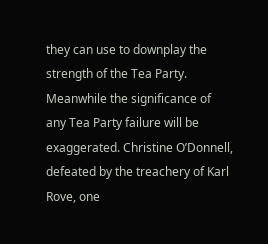they can use to downplay the strength of the Tea Party. Meanwhile the significance of any Tea Party failure will be exaggerated. Christine O’Donnell, defeated by the treachery of Karl Rove, one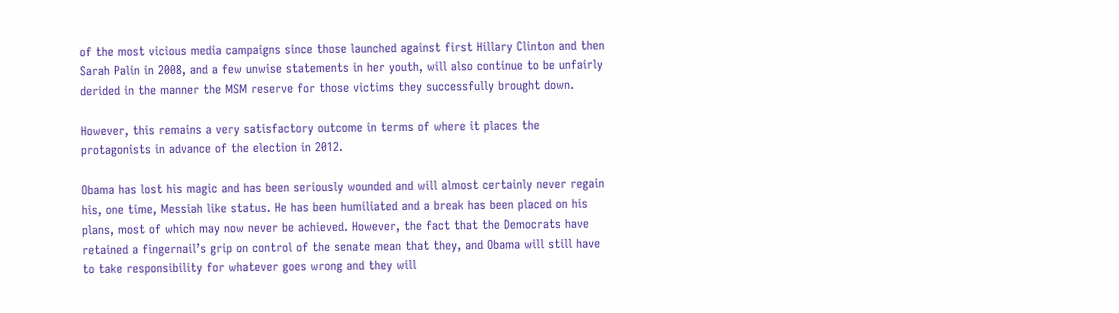of the most vicious media campaigns since those launched against first Hillary Clinton and then Sarah Palin in 2008, and a few unwise statements in her youth, will also continue to be unfairly derided in the manner the MSM reserve for those victims they successfully brought down.

However, this remains a very satisfactory outcome in terms of where it places the protagonists in advance of the election in 2012.

Obama has lost his magic and has been seriously wounded and will almost certainly never regain his, one time, Messiah like status. He has been humiliated and a break has been placed on his plans, most of which may now never be achieved. However, the fact that the Democrats have retained a fingernail’s grip on control of the senate mean that they, and Obama will still have to take responsibility for whatever goes wrong and they will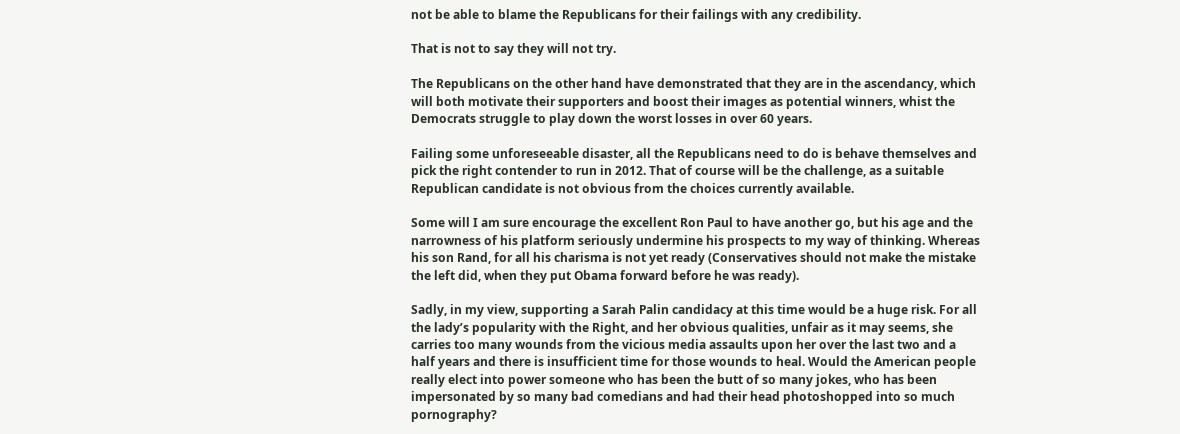not be able to blame the Republicans for their failings with any credibility.

That is not to say they will not try.

The Republicans on the other hand have demonstrated that they are in the ascendancy, which will both motivate their supporters and boost their images as potential winners, whist the Democrats struggle to play down the worst losses in over 60 years.

Failing some unforeseeable disaster, all the Republicans need to do is behave themselves and pick the right contender to run in 2012. That of course will be the challenge, as a suitable Republican candidate is not obvious from the choices currently available.

Some will I am sure encourage the excellent Ron Paul to have another go, but his age and the narrowness of his platform seriously undermine his prospects to my way of thinking. Whereas his son Rand, for all his charisma is not yet ready (Conservatives should not make the mistake the left did, when they put Obama forward before he was ready).

Sadly, in my view, supporting a Sarah Palin candidacy at this time would be a huge risk. For all the lady’s popularity with the Right, and her obvious qualities, unfair as it may seems, she carries too many wounds from the vicious media assaults upon her over the last two and a half years and there is insufficient time for those wounds to heal. Would the American people really elect into power someone who has been the butt of so many jokes, who has been impersonated by so many bad comedians and had their head photoshopped into so much pornography?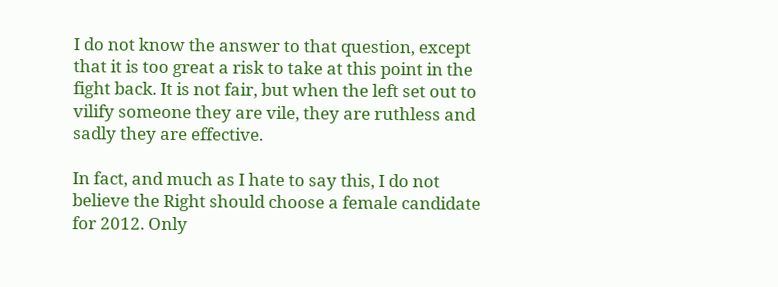I do not know the answer to that question, except that it is too great a risk to take at this point in the fight back. It is not fair, but when the left set out to vilify someone they are vile, they are ruthless and sadly they are effective.

In fact, and much as I hate to say this, I do not believe the Right should choose a female candidate for 2012. Only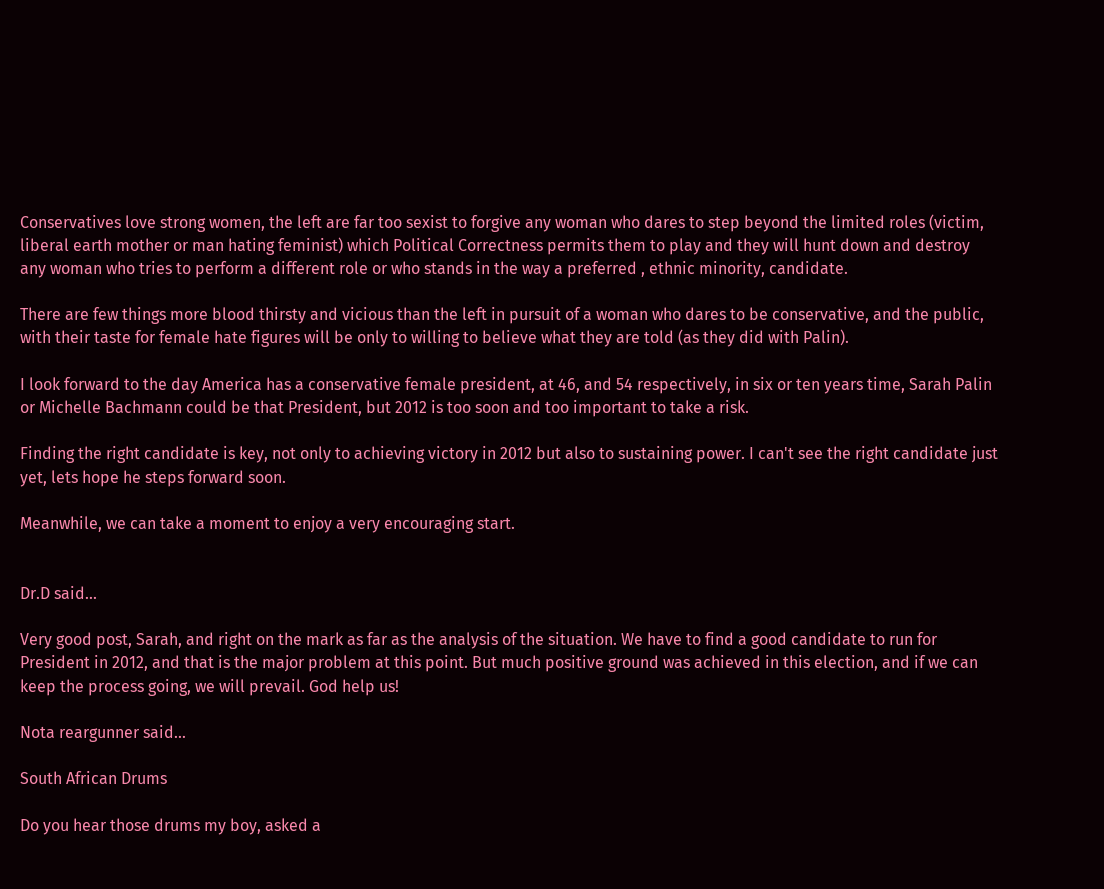Conservatives love strong women, the left are far too sexist to forgive any woman who dares to step beyond the limited roles (victim, liberal earth mother or man hating feminist) which Political Correctness permits them to play and they will hunt down and destroy any woman who tries to perform a different role or who stands in the way a preferred , ethnic minority, candidate.

There are few things more blood thirsty and vicious than the left in pursuit of a woman who dares to be conservative, and the public, with their taste for female hate figures will be only to willing to believe what they are told (as they did with Palin).

I look forward to the day America has a conservative female president, at 46, and 54 respectively, in six or ten years time, Sarah Palin or Michelle Bachmann could be that President, but 2012 is too soon and too important to take a risk.

Finding the right candidate is key, not only to achieving victory in 2012 but also to sustaining power. I can't see the right candidate just yet, lets hope he steps forward soon.

Meanwhile, we can take a moment to enjoy a very encouraging start.


Dr.D said...

Very good post, Sarah, and right on the mark as far as the analysis of the situation. We have to find a good candidate to run for President in 2012, and that is the major problem at this point. But much positive ground was achieved in this election, and if we can keep the process going, we will prevail. God help us!

Nota reargunner said...

South African Drums

Do you hear those drums my boy, asked a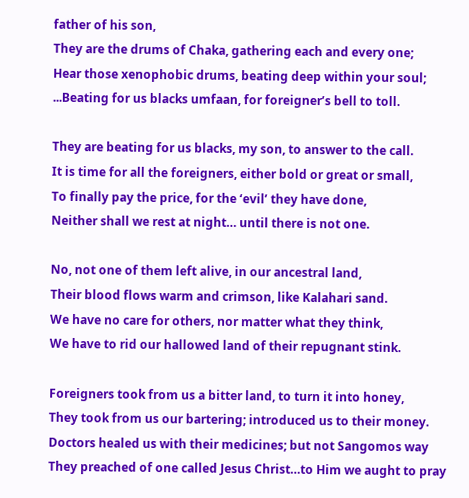father of his son,
They are the drums of Chaka, gathering each and every one;
Hear those xenophobic drums, beating deep within your soul;
...Beating for us blacks umfaan, for foreigner’s bell to toll.

They are beating for us blacks, my son, to answer to the call.
It is time for all the foreigners, either bold or great or small,
To finally pay the price, for the ‘evil’ they have done,
Neither shall we rest at night… until there is not one.

No, not one of them left alive, in our ancestral land,
Their blood flows warm and crimson, like Kalahari sand.
We have no care for others, nor matter what they think,
We have to rid our hallowed land of their repugnant stink.

Foreigners took from us a bitter land, to turn it into honey,
They took from us our bartering; introduced us to their money.
Doctors healed us with their medicines; but not Sangomos way
They preached of one called Jesus Christ…to Him we aught to pray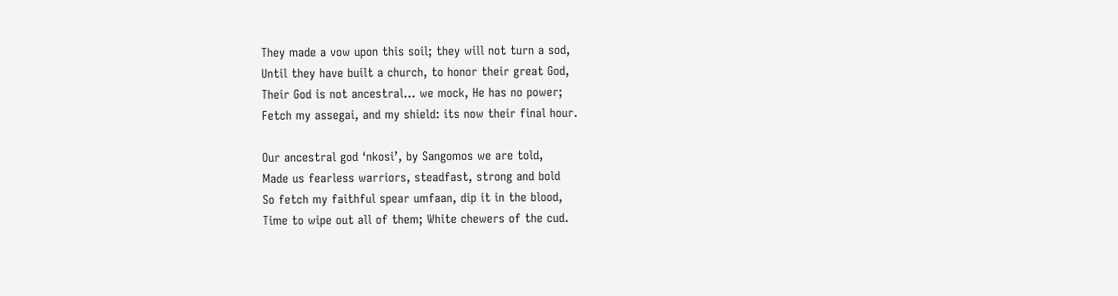They made a vow upon this soil; they will not turn a sod,
Until they have built a church, to honor their great God,
Their God is not ancestral… we mock, He has no power;
Fetch my assegai, and my shield: its now their final hour.

Our ancestral god ‘nkosi’, by Sangomos we are told,
Made us fearless warriors, steadfast, strong and bold
So fetch my faithful spear umfaan, dip it in the blood,
Time to wipe out all of them; White chewers of the cud.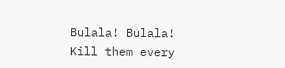Bulala! Bulala! Kill them every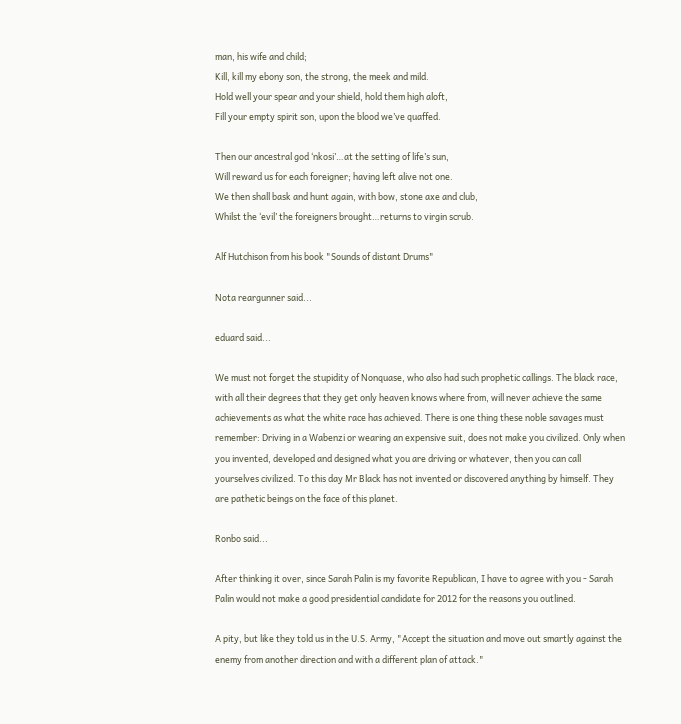man, his wife and child;
Kill, kill my ebony son, the strong, the meek and mild.
Hold well your spear and your shield, hold them high aloft,
Fill your empty spirit son, upon the blood we’ve quaffed.

Then our ancestral god ‘nkosi’…at the setting of life’s sun,
Will reward us for each foreigner; having left alive not one.
We then shall bask and hunt again, with bow, stone axe and club,
Whilst the ‘evil’ the foreigners brought…returns to virgin scrub.

Alf Hutchison from his book "Sounds of distant Drums"

Nota reargunner said...

eduard said...

We must not forget the stupidity of Nonquase, who also had such prophetic callings. The black race, with all their degrees that they get only heaven knows where from, will never achieve the same achievements as what the white race has achieved. There is one thing these noble savages must remember: Driving in a Wabenzi or wearing an expensive suit, does not make you civilized. Only when you invented, developed and designed what you are driving or whatever, then you can call yourselves civilized. To this day Mr Black has not invented or discovered anything by himself. They are pathetic beings on the face of this planet.

Ronbo said...

After thinking it over, since Sarah Palin is my favorite Republican, I have to agree with you - Sarah Palin would not make a good presidential candidate for 2012 for the reasons you outlined.

A pity, but like they told us in the U.S. Army, "Accept the situation and move out smartly against the enemy from another direction and with a different plan of attack."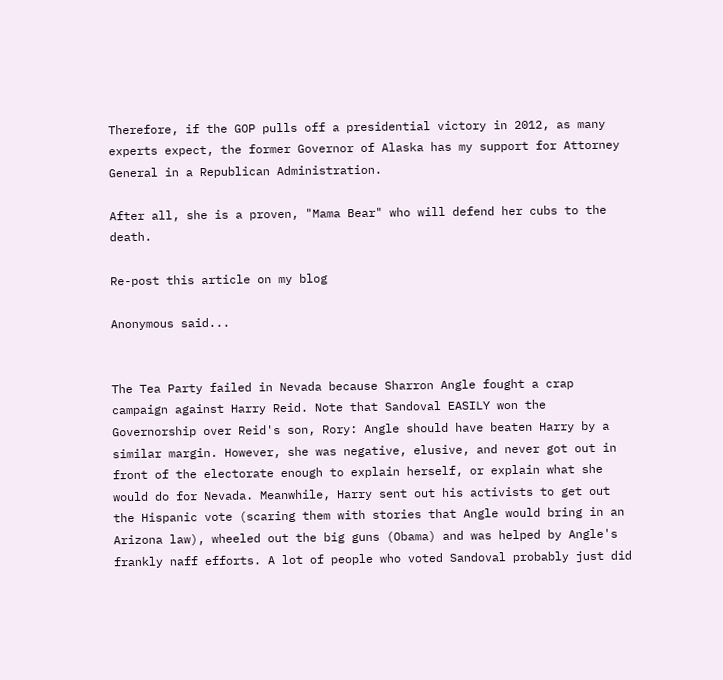Therefore, if the GOP pulls off a presidential victory in 2012, as many experts expect, the former Governor of Alaska has my support for Attorney General in a Republican Administration.

After all, she is a proven, "Mama Bear" who will defend her cubs to the death.

Re-post this article on my blog

Anonymous said...


The Tea Party failed in Nevada because Sharron Angle fought a crap campaign against Harry Reid. Note that Sandoval EASILY won the Governorship over Reid's son, Rory: Angle should have beaten Harry by a similar margin. However, she was negative, elusive, and never got out in front of the electorate enough to explain herself, or explain what she would do for Nevada. Meanwhile, Harry sent out his activists to get out the Hispanic vote (scaring them with stories that Angle would bring in an Arizona law), wheeled out the big guns (Obama) and was helped by Angle's frankly naff efforts. A lot of people who voted Sandoval probably just did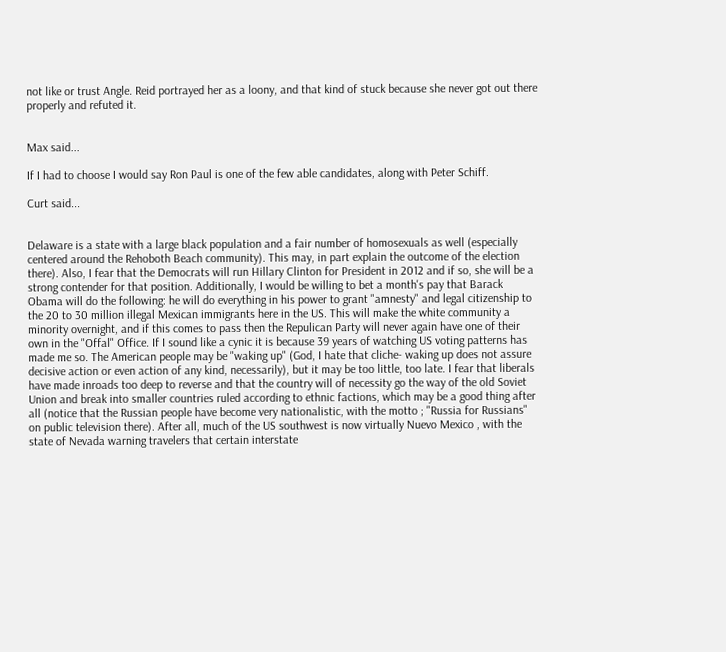not like or trust Angle. Reid portrayed her as a loony, and that kind of stuck because she never got out there properly and refuted it.


Max said...

If I had to choose I would say Ron Paul is one of the few able candidates, along with Peter Schiff.

Curt said...


Delaware is a state with a large black population and a fair number of homosexuals as well (especially centered around the Rehoboth Beach community). This may, in part explain the outcome of the election there). Also, I fear that the Democrats will run Hillary Clinton for President in 2012 and if so, she will be a strong contender for that position. Additionally, I would be willing to bet a month's pay that Barack Obama will do the following: he will do everything in his power to grant "amnesty" and legal citizenship to the 20 to 30 million illegal Mexican immigrants here in the US. This will make the white community a minority overnight, and if this comes to pass then the Repulican Party will never again have one of their own in the "Offal" Office. If I sound like a cynic it is because 39 years of watching US voting patterns has made me so. The American people may be "waking up" (God, I hate that cliche- waking up does not assure decisive action or even action of any kind, necessarily), but it may be too little, too late. I fear that liberals have made inroads too deep to reverse and that the country will of necessity go the way of the old Soviet Union and break into smaller countries ruled according to ethnic factions, which may be a good thing after all (notice that the Russian people have become very nationalistic, with the motto ; "Russia for Russians" on public television there). After all, much of the US southwest is now virtually Nuevo Mexico , with the state of Nevada warning travelers that certain interstate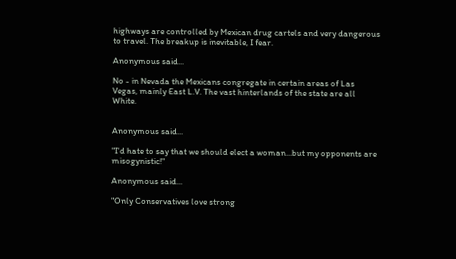highways are controlled by Mexican drug cartels and very dangerous to travel. The breakup is inevitable, I fear.

Anonymous said...

No - in Nevada the Mexicans congregate in certain areas of Las Vegas, mainly East L.V. The vast hinterlands of the state are all White.


Anonymous said...

"I'd hate to say that we should elect a woman...but my opponents are misogynistic!"

Anonymous said...

"Only Conservatives love strong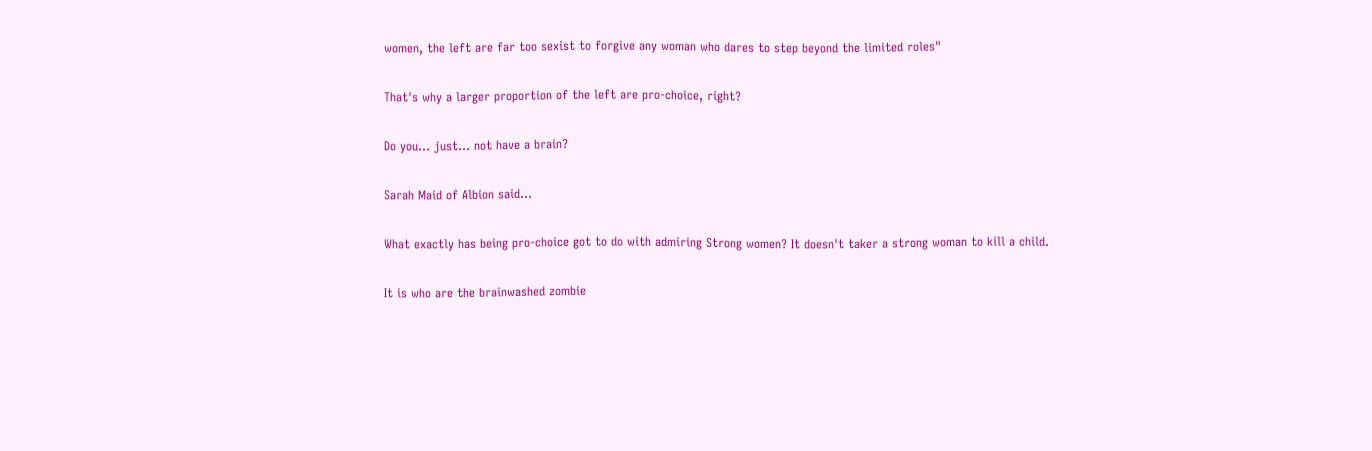women, the left are far too sexist to forgive any woman who dares to step beyond the limited roles"

That's why a larger proportion of the left are pro-choice, right?

Do you... just... not have a brain?

Sarah Maid of Albion said...

What exactly has being pro-choice got to do with admiring Strong women? It doesn't taker a strong woman to kill a child.

It is who are the brainwashed zombie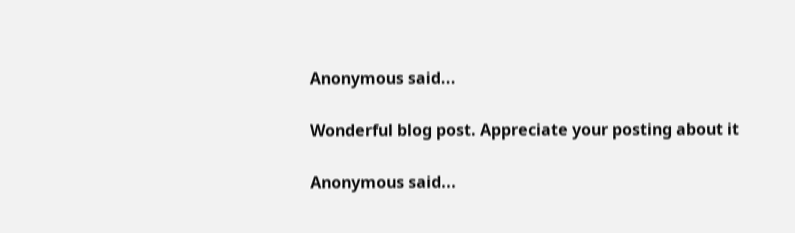Anonymous said...

Wonderful blog post. Appreciate your posting about it

Anonymous said...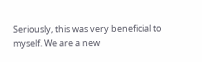Seriously, this was very beneficial to myself. We are a new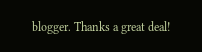blogger. Thanks a great deal!